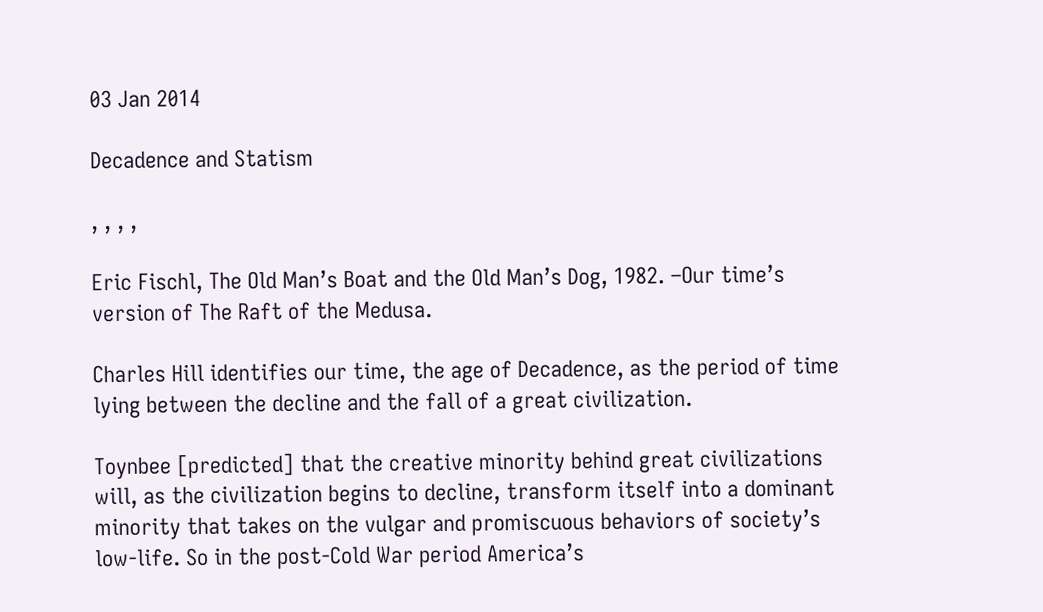03 Jan 2014

Decadence and Statism

, , , ,

Eric Fischl, The Old Man’s Boat and the Old Man’s Dog, 1982. –Our time’s version of The Raft of the Medusa.

Charles Hill identifies our time, the age of Decadence, as the period of time lying between the decline and the fall of a great civilization.

Toynbee [predicted] that the creative minority behind great civilizations will, as the civilization begins to decline, transform itself into a dominant minority that takes on the vulgar and promiscuous behaviors of society’s low-life. So in the post-Cold War period America’s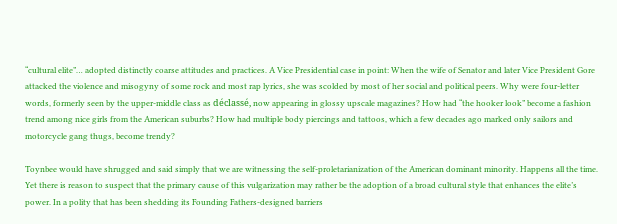“cultural elite”… adopted distinctly coarse attitudes and practices. A Vice Presidential case in point: When the wife of Senator and later Vice President Gore attacked the violence and misogyny of some rock and most rap lyrics, she was scolded by most of her social and political peers. Why were four-letter words, formerly seen by the upper-middle class as déclassé, now appearing in glossy upscale magazines? How had “the hooker look” become a fashion trend among nice girls from the American suburbs? How had multiple body piercings and tattoos, which a few decades ago marked only sailors and motorcycle gang thugs, become trendy?

Toynbee would have shrugged and said simply that we are witnessing the self-proletarianization of the American dominant minority. Happens all the time. Yet there is reason to suspect that the primary cause of this vulgarization may rather be the adoption of a broad cultural style that enhances the elite’s power. In a polity that has been shedding its Founding Fathers-designed barriers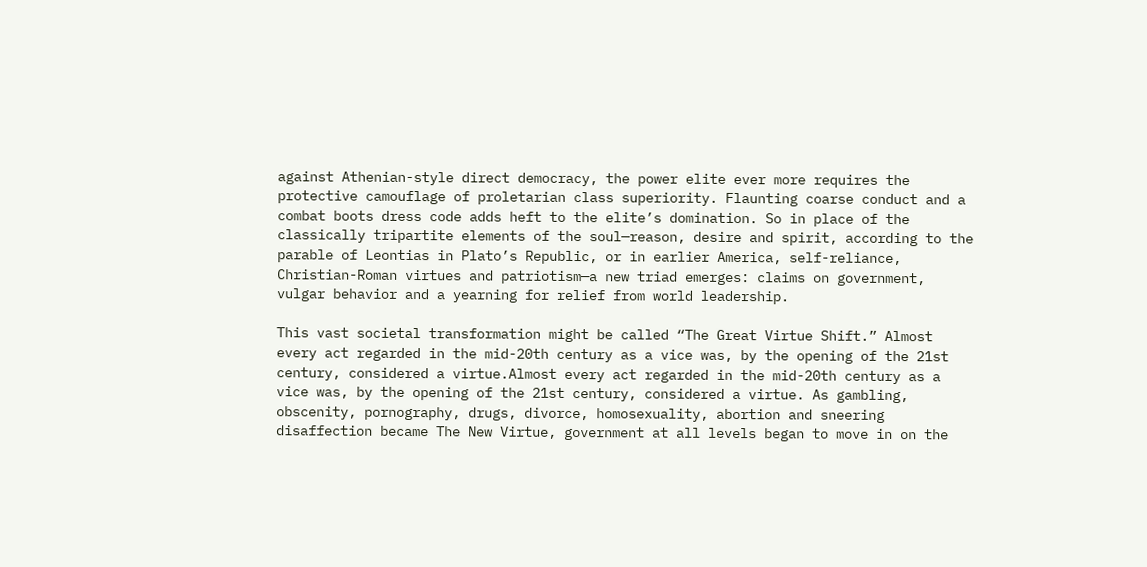against Athenian-style direct democracy, the power elite ever more requires the protective camouflage of proletarian class superiority. Flaunting coarse conduct and a combat boots dress code adds heft to the elite’s domination. So in place of the classically tripartite elements of the soul—reason, desire and spirit, according to the parable of Leontias in Plato’s Republic, or in earlier America, self-reliance, Christian-Roman virtues and patriotism—a new triad emerges: claims on government, vulgar behavior and a yearning for relief from world leadership.

This vast societal transformation might be called “The Great Virtue Shift.” Almost every act regarded in the mid-20th century as a vice was, by the opening of the 21st century, considered a virtue.Almost every act regarded in the mid-20th century as a vice was, by the opening of the 21st century, considered a virtue. As gambling, obscenity, pornography, drugs, divorce, homosexuality, abortion and sneering disaffection became The New Virtue, government at all levels began to move in on the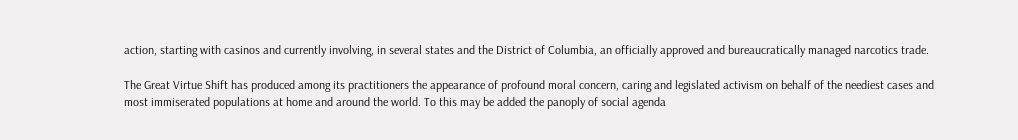action, starting with casinos and currently involving, in several states and the District of Columbia, an officially approved and bureaucratically managed narcotics trade.

The Great Virtue Shift has produced among its practitioners the appearance of profound moral concern, caring and legislated activism on behalf of the neediest cases and most immiserated populations at home and around the world. To this may be added the panoply of social agenda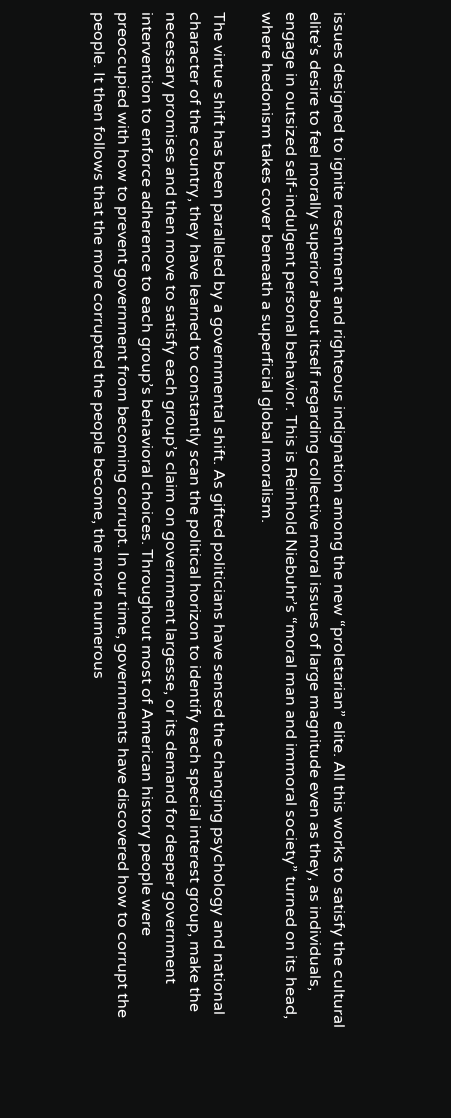issues designed to ignite resentment and righteous indignation among the new “proletarian” elite. All this works to satisfy the cultural elite’s desire to feel morally superior about itself regarding collective moral issues of large magnitude even as they, as individuals, engage in outsized self-indulgent personal behavior. This is Reinhold Niebuhr’s “moral man and immoral society” turned on its head, where hedonism takes cover beneath a superficial global moralism.

The virtue shift has been paralleled by a governmental shift. As gifted politicians have sensed the changing psychology and national character of the country, they have learned to constantly scan the political horizon to identify each special interest group, make the necessary promises and then move to satisfy each group’s claim on government largesse, or its demand for deeper government intervention to enforce adherence to each group’s behavioral choices. Throughout most of American history people were preoccupied with how to prevent government from becoming corrupt. In our time, governments have discovered how to corrupt the people. It then follows that the more corrupted the people become, the more numerous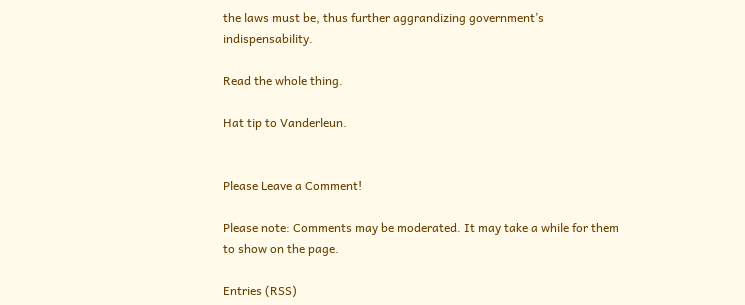the laws must be, thus further aggrandizing government’s indispensability.

Read the whole thing.

Hat tip to Vanderleun.


Please Leave a Comment!

Please note: Comments may be moderated. It may take a while for them to show on the page.

Entries (RSS)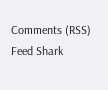Comments (RSS)
Feed Shark